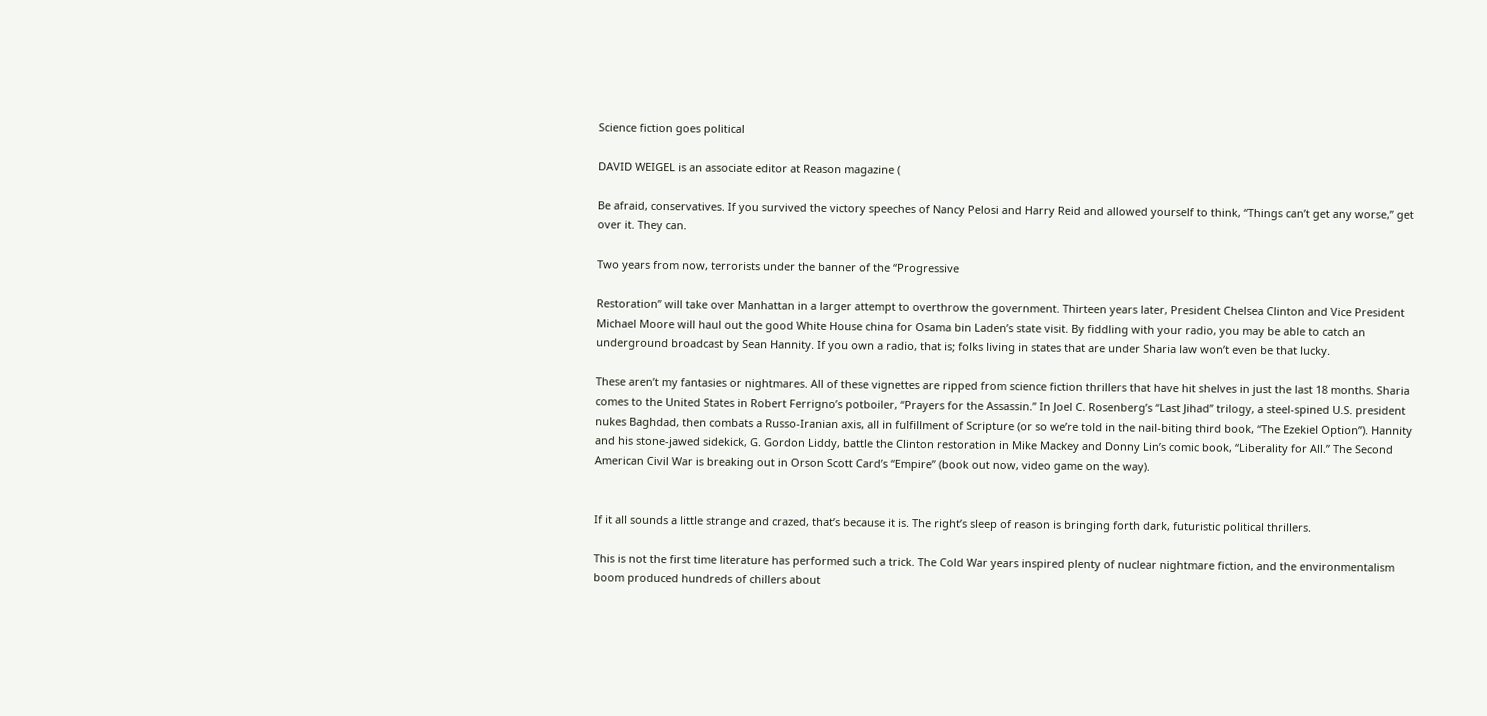Science fiction goes political

DAVID WEIGEL is an associate editor at Reason magazine (

Be afraid, conservatives. If you survived the victory speeches of Nancy Pelosi and Harry Reid and allowed yourself to think, “Things can’t get any worse,” get over it. They can.

Two years from now, terrorists under the banner of the “Progressive

Restoration” will take over Manhattan in a larger attempt to overthrow the government. Thirteen years later, President Chelsea Clinton and Vice President Michael Moore will haul out the good White House china for Osama bin Laden’s state visit. By fiddling with your radio, you may be able to catch an underground broadcast by Sean Hannity. If you own a radio, that is; folks living in states that are under Sharia law won’t even be that lucky.

These aren’t my fantasies or nightmares. All of these vignettes are ripped from science fiction thrillers that have hit shelves in just the last 18 months. Sharia comes to the United States in Robert Ferrigno’s potboiler, “Prayers for the Assassin.” In Joel C. Rosenberg’s “Last Jihad” trilogy, a steel-spined U.S. president nukes Baghdad, then combats a Russo-Iranian axis, all in fulfillment of Scripture (or so we’re told in the nail-biting third book, “The Ezekiel Option”). Hannity and his stone-jawed sidekick, G. Gordon Liddy, battle the Clinton restoration in Mike Mackey and Donny Lin’s comic book, “Liberality for All.” The Second American Civil War is breaking out in Orson Scott Card’s “Empire” (book out now, video game on the way).


If it all sounds a little strange and crazed, that’s because it is. The right’s sleep of reason is bringing forth dark, futuristic political thrillers.

This is not the first time literature has performed such a trick. The Cold War years inspired plenty of nuclear nightmare fiction, and the environmentalism boom produced hundreds of chillers about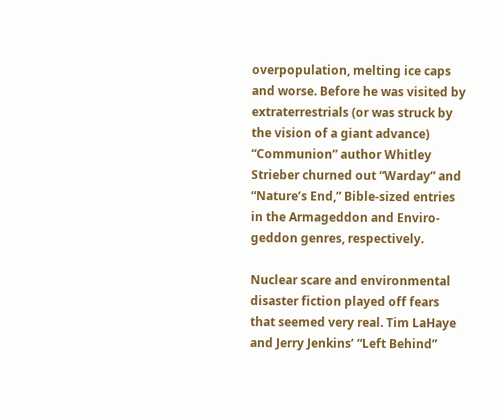overpopulation, melting ice caps and worse. Before he was visited by extraterrestrials (or was struck by the vision of a giant advance) “Communion” author Whitley Strieber churned out “Warday” and “Nature’s End,” Bible-sized entries in the Armageddon and Enviro-geddon genres, respectively.

Nuclear scare and environmental disaster fiction played off fears that seemed very real. Tim LaHaye and Jerry Jenkins’ “Left Behind”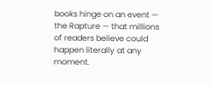books hinge on an event — the Rapture — that millions of readers believe could happen literally at any moment.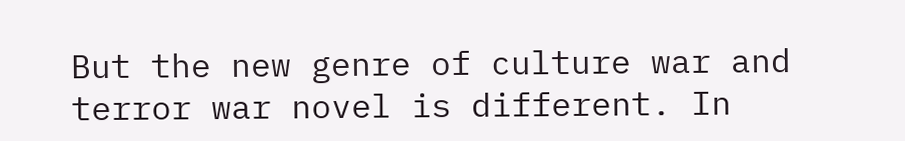But the new genre of culture war and terror war novel is different. In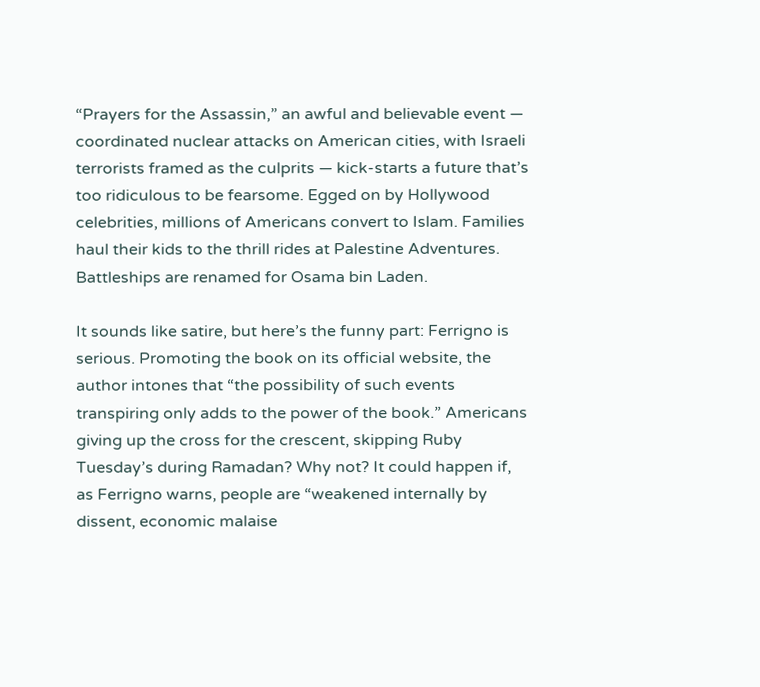“Prayers for the Assassin,” an awful and believable event — coordinated nuclear attacks on American cities, with Israeli terrorists framed as the culprits — kick-starts a future that’s too ridiculous to be fearsome. Egged on by Hollywood celebrities, millions of Americans convert to Islam. Families haul their kids to the thrill rides at Palestine Adventures. Battleships are renamed for Osama bin Laden.

It sounds like satire, but here’s the funny part: Ferrigno is serious. Promoting the book on its official website, the author intones that “the possibility of such events transpiring only adds to the power of the book.” Americans giving up the cross for the crescent, skipping Ruby Tuesday’s during Ramadan? Why not? It could happen if, as Ferrigno warns, people are “weakened internally by dissent, economic malaise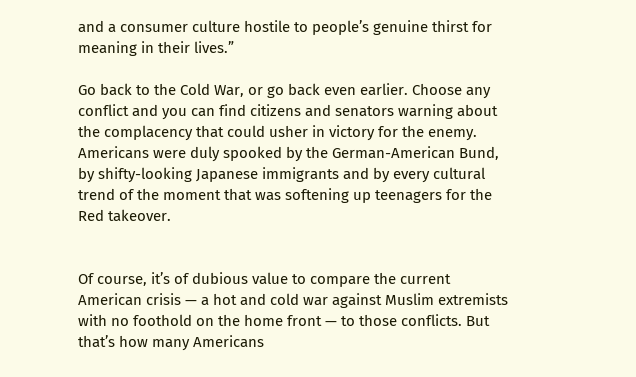and a consumer culture hostile to people’s genuine thirst for meaning in their lives.”

Go back to the Cold War, or go back even earlier. Choose any conflict and you can find citizens and senators warning about the complacency that could usher in victory for the enemy. Americans were duly spooked by the German-American Bund, by shifty-looking Japanese immigrants and by every cultural trend of the moment that was softening up teenagers for the Red takeover.


Of course, it’s of dubious value to compare the current American crisis — a hot and cold war against Muslim extremists with no foothold on the home front — to those conflicts. But that’s how many Americans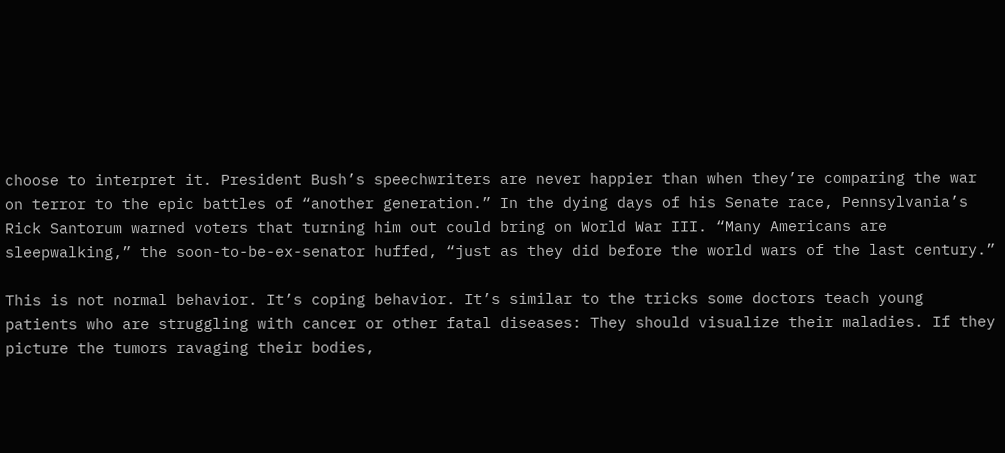choose to interpret it. President Bush’s speechwriters are never happier than when they’re comparing the war on terror to the epic battles of “another generation.” In the dying days of his Senate race, Pennsylvania’s Rick Santorum warned voters that turning him out could bring on World War III. “Many Americans are sleepwalking,” the soon-to-be-ex-senator huffed, “just as they did before the world wars of the last century.”

This is not normal behavior. It’s coping behavior. It’s similar to the tricks some doctors teach young patients who are struggling with cancer or other fatal diseases: They should visualize their maladies. If they picture the tumors ravaging their bodies,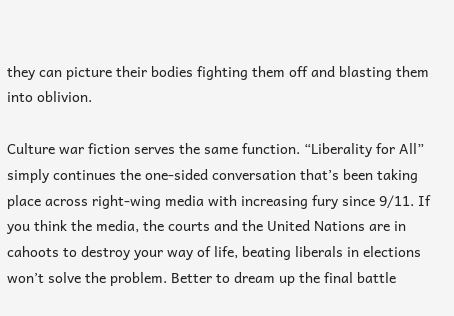they can picture their bodies fighting them off and blasting them into oblivion.

Culture war fiction serves the same function. “Liberality for All” simply continues the one-sided conversation that’s been taking place across right-wing media with increasing fury since 9/11. If you think the media, the courts and the United Nations are in cahoots to destroy your way of life, beating liberals in elections won’t solve the problem. Better to dream up the final battle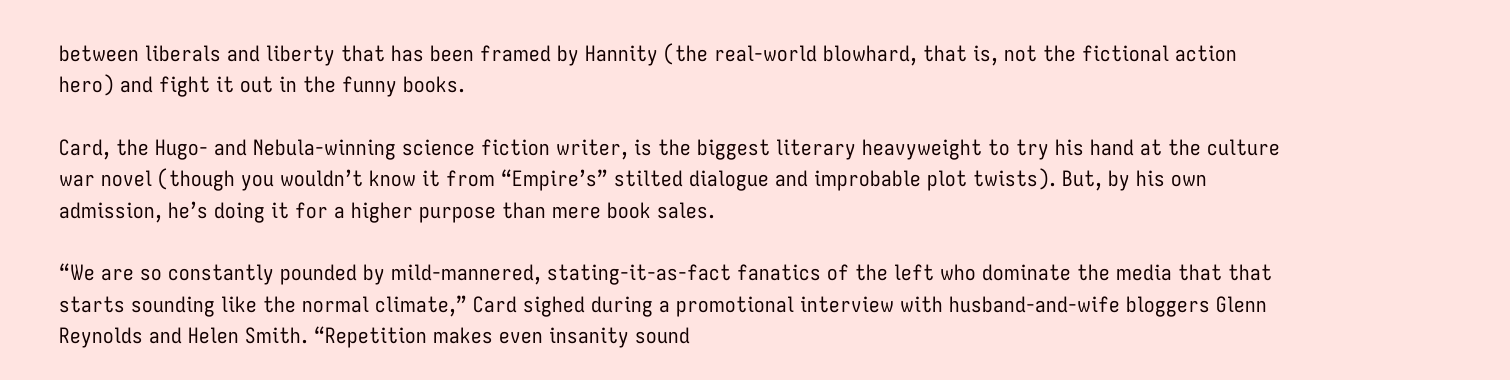between liberals and liberty that has been framed by Hannity (the real-world blowhard, that is, not the fictional action hero) and fight it out in the funny books.

Card, the Hugo- and Nebula-winning science fiction writer, is the biggest literary heavyweight to try his hand at the culture war novel (though you wouldn’t know it from “Empire’s” stilted dialogue and improbable plot twists). But, by his own admission, he’s doing it for a higher purpose than mere book sales.

“We are so constantly pounded by mild-mannered, stating-it-as-fact fanatics of the left who dominate the media that that starts sounding like the normal climate,” Card sighed during a promotional interview with husband-and-wife bloggers Glenn Reynolds and Helen Smith. “Repetition makes even insanity sound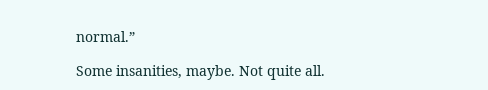normal.”

Some insanities, maybe. Not quite all.